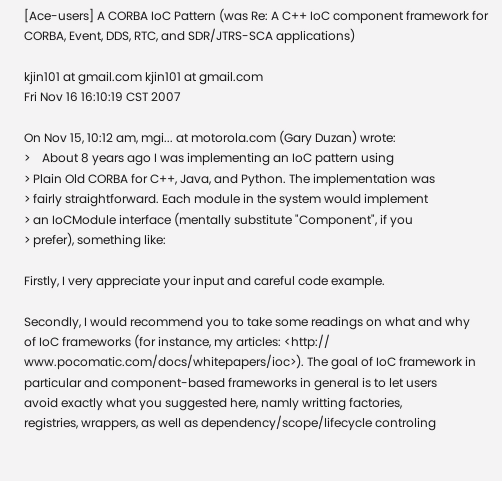[Ace-users] A CORBA IoC Pattern (was Re: A C++ IoC component framework for CORBA, Event, DDS, RTC, and SDR/JTRS-SCA applications)

kjin101 at gmail.com kjin101 at gmail.com
Fri Nov 16 16:10:19 CST 2007

On Nov 15, 10:12 am, mgi... at motorola.com (Gary Duzan) wrote:
>    About 8 years ago I was implementing an IoC pattern using
> Plain Old CORBA for C++, Java, and Python. The implementation was
> fairly straightforward. Each module in the system would implement
> an IoCModule interface (mentally substitute "Component", if you
> prefer), something like:

Firstly, I very appreciate your input and careful code example.

Secondly, I would recommend you to take some readings on what and why
of IoC frameworks (for instance, my articles: <http://
www.pocomatic.com/docs/whitepapers/ioc>). The goal of IoC framework in
particular and component-based frameworks in general is to let users
avoid exactly what you suggested here, namly writting factories,
registries, wrappers, as well as dependency/scope/lifecycle controling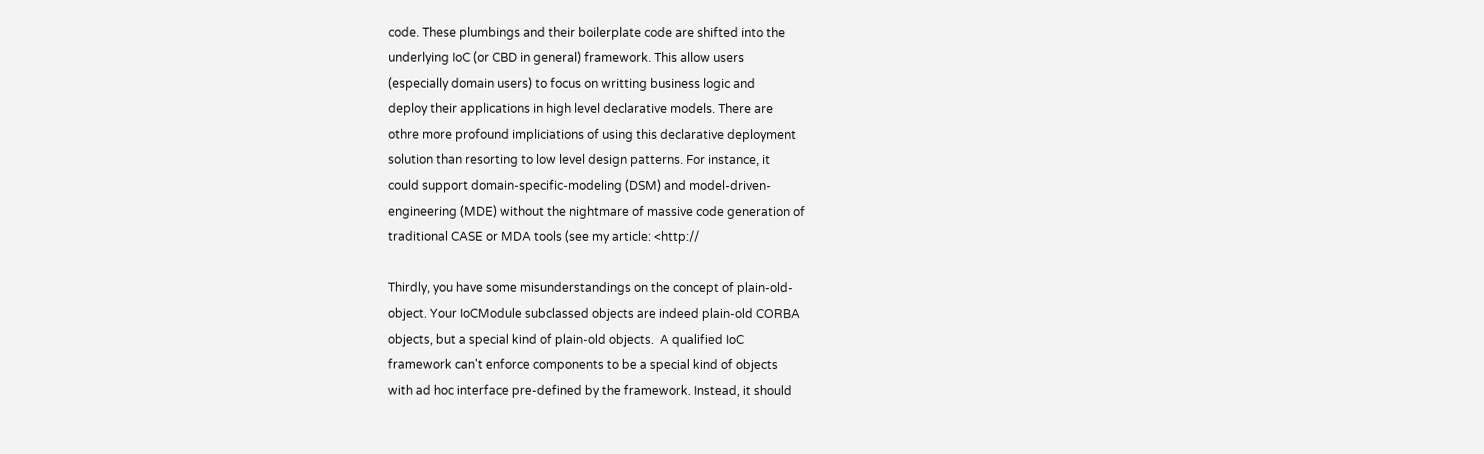code. These plumbings and their boilerplate code are shifted into the
underlying IoC (or CBD in general) framework. This allow users
(especially domain users) to focus on writting business logic and
deploy their applications in high level declarative models. There are
othre more profound impliciations of using this declarative deployment
solution than resorting to low level design patterns. For instance, it
could support domain-specific-modeling (DSM) and model-driven-
engineering (MDE) without the nightmare of massive code generation of
traditional CASE or MDA tools (see my article: <http://

Thirdly, you have some misunderstandings on the concept of plain-old-
object. Your IoCModule subclassed objects are indeed plain-old CORBA
objects, but a special kind of plain-old objects.  A qualified IoC
framework can't enforce components to be a special kind of objects
with ad hoc interface pre-defined by the framework. Instead, it should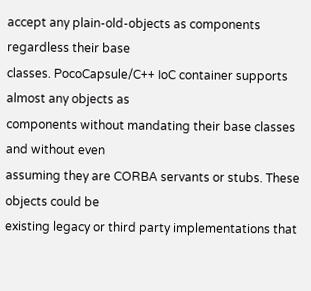accept any plain-old-objects as components regardless their base
classes. PocoCapsule/C++ IoC container supports almost any objects as
components without mandating their base classes and without even
assuming they are CORBA servants or stubs. These objects could be
existing legacy or third party implementations that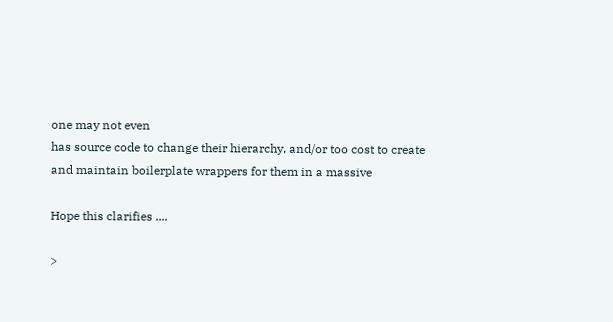one may not even
has source code to change their hierarchy, and/or too cost to create
and maintain boilerplate wrappers for them in a massive

Hope this clarifies ....

>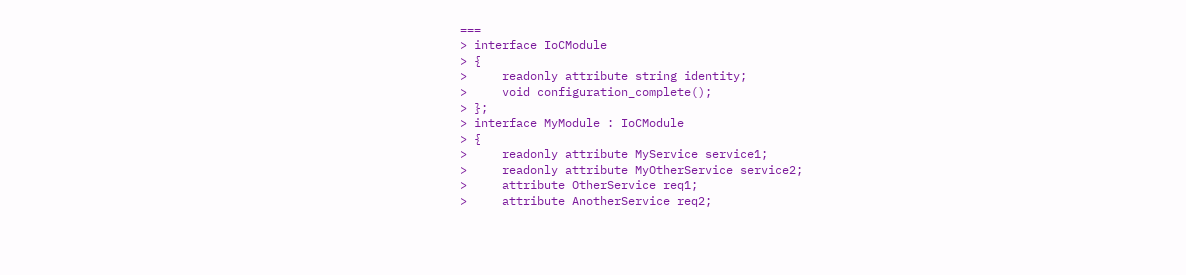===
> interface IoCModule
> {
>     readonly attribute string identity;
>     void configuration_complete();
> };
> interface MyModule : IoCModule
> {
>     readonly attribute MyService service1;
>     readonly attribute MyOtherService service2;
>     attribute OtherService req1;
>     attribute AnotherService req2;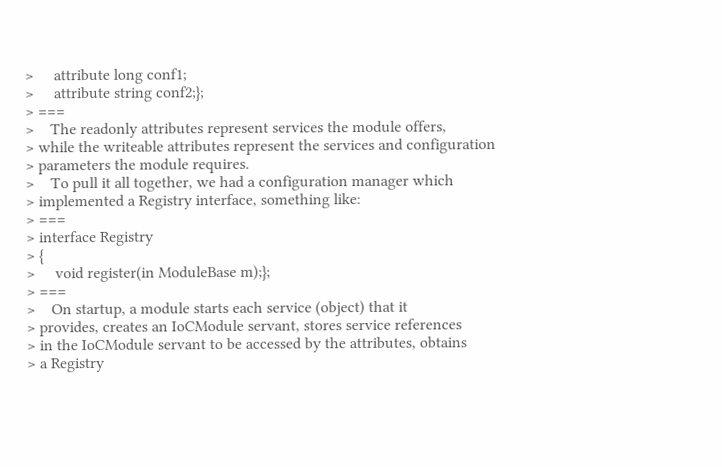>     attribute long conf1;
>     attribute string conf2;};
> ===
>    The readonly attributes represent services the module offers,
> while the writeable attributes represent the services and configuration
> parameters the module requires.
>    To pull it all together, we had a configuration manager which
> implemented a Registry interface, something like:
> ===
> interface Registry
> {
>     void register(in ModuleBase m);};
> ===
>    On startup, a module starts each service (object) that it
> provides, creates an IoCModule servant, stores service references
> in the IoCModule servant to be accessed by the attributes, obtains
> a Registry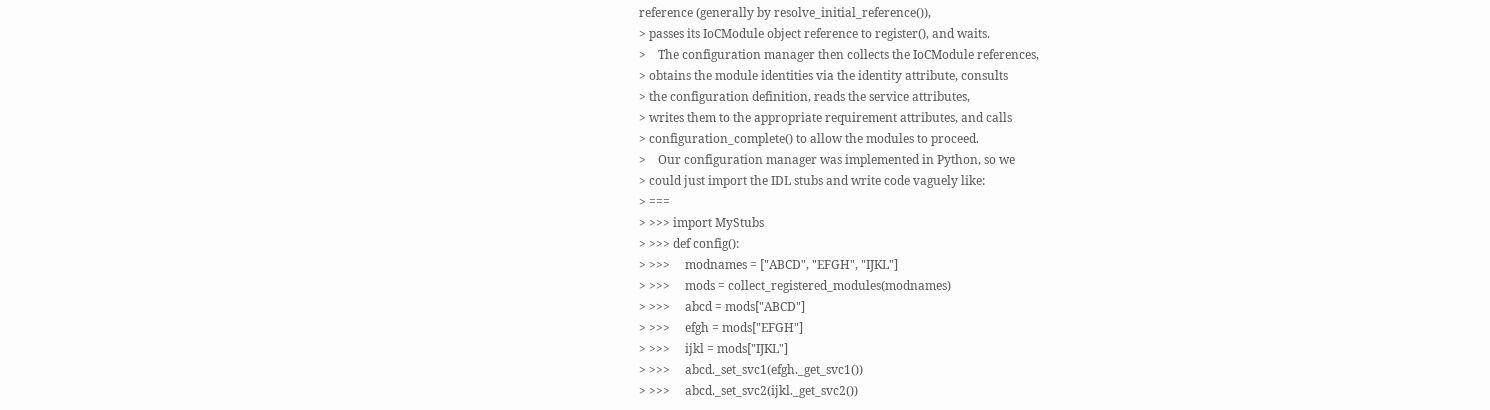reference (generally by resolve_initial_reference()),
> passes its IoCModule object reference to register(), and waits.
>    The configuration manager then collects the IoCModule references,
> obtains the module identities via the identity attribute, consults
> the configuration definition, reads the service attributes,
> writes them to the appropriate requirement attributes, and calls
> configuration_complete() to allow the modules to proceed.
>    Our configuration manager was implemented in Python, so we
> could just import the IDL stubs and write code vaguely like:
> ===
> >>> import MyStubs
> >>> def config():
> >>>     modnames = ["ABCD", "EFGH", "IJKL"]
> >>>     mods = collect_registered_modules(modnames)
> >>>     abcd = mods["ABCD"]
> >>>     efgh = mods["EFGH"]
> >>>     ijkl = mods["IJKL"]
> >>>     abcd._set_svc1(efgh._get_svc1())
> >>>     abcd._set_svc2(ijkl._get_svc2())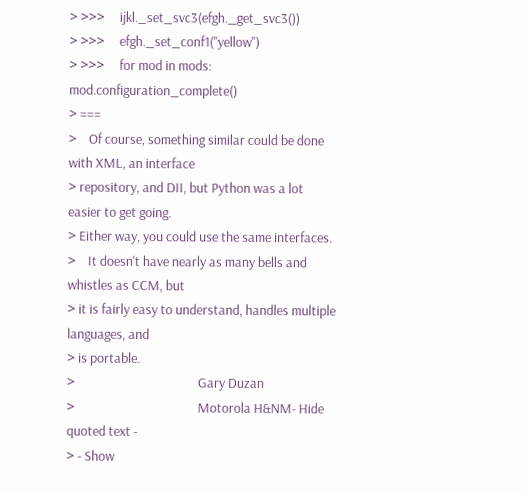> >>>     ijkl._set_svc3(efgh._get_svc3())
> >>>     efgh._set_conf1("yellow")
> >>>     for mod in mods: mod.configuration_complete()
> ===
>    Of course, something similar could be done with XML, an interface
> repository, and DII, but Python was a lot easier to get going.
> Either way, you could use the same interfaces.
>    It doesn't have nearly as many bells and whistles as CCM, but
> it is fairly easy to understand, handles multiple languages, and
> is portable.
>                                         Gary Duzan
>                                         Motorola H&NM- Hide quoted text -
> - Show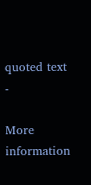quoted text -

More information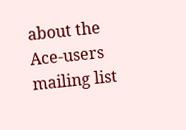about the Ace-users mailing list